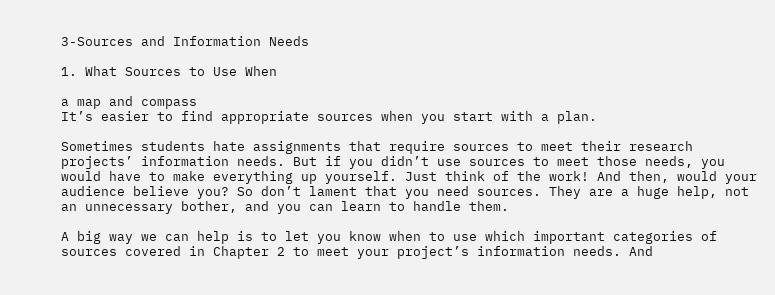3-Sources and Information Needs

1. What Sources to Use When

a map and compass
It’s easier to find appropriate sources when you start with a plan.

Sometimes students hate assignments that require sources to meet their research projects’ information needs. But if you didn’t use sources to meet those needs, you would have to make everything up yourself. Just think of the work! And then, would your audience believe you? So don’t lament that you need sources. They are a huge help, not an unnecessary bother, and you can learn to handle them.

A big way we can help is to let you know when to use which important categories of sources covered in Chapter 2 to meet your project’s information needs. And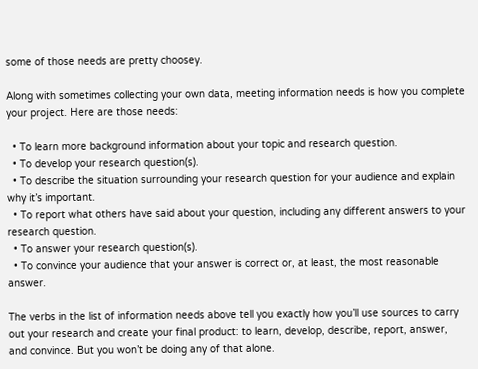some of those needs are pretty choosey.

Along with sometimes collecting your own data, meeting information needs is how you complete your project. Here are those needs:

  • To learn more background information about your topic and research question.
  • To develop your research question(s).
  • To describe the situation surrounding your research question for your audience and explain why it’s important.
  • To report what others have said about your question, including any different answers to your research question.
  • To answer your research question(s).
  • To convince your audience that your answer is correct or, at least, the most reasonable answer.

The verbs in the list of information needs above tell you exactly how you’ll use sources to carry out your research and create your final product: to learn, develop, describe, report, answer, and convince. But you won’t be doing any of that alone.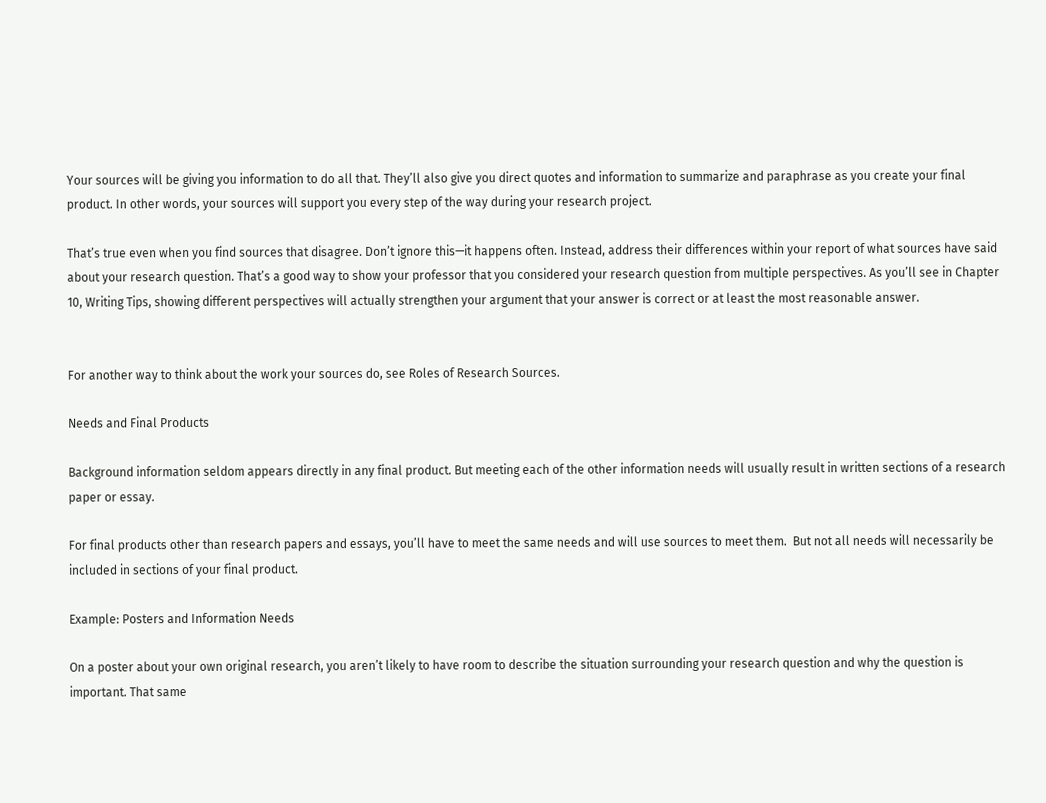Your sources will be giving you information to do all that. They’ll also give you direct quotes and information to summarize and paraphrase as you create your final product. In other words, your sources will support you every step of the way during your research project.

That’s true even when you find sources that disagree. Don’t ignore this—it happens often. Instead, address their differences within your report of what sources have said about your research question. That’s a good way to show your professor that you considered your research question from multiple perspectives. As you’ll see in Chapter 10, Writing Tips, showing different perspectives will actually strengthen your argument that your answer is correct or at least the most reasonable answer.


For another way to think about the work your sources do, see Roles of Research Sources.

Needs and Final Products

Background information seldom appears directly in any final product. But meeting each of the other information needs will usually result in written sections of a research paper or essay.

For final products other than research papers and essays, you’ll have to meet the same needs and will use sources to meet them.  But not all needs will necessarily be included in sections of your final product.

Example: Posters and Information Needs

On a poster about your own original research, you aren’t likely to have room to describe the situation surrounding your research question and why the question is important. That same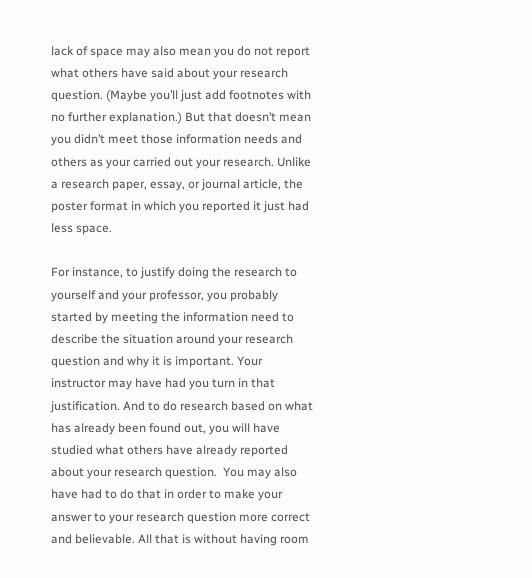lack of space may also mean you do not report what others have said about your research question. (Maybe you’ll just add footnotes with no further explanation.) But that doesn’t mean you didn’t meet those information needs and others as your carried out your research. Unlike a research paper, essay, or journal article, the poster format in which you reported it just had less space.

For instance, to justify doing the research to yourself and your professor, you probably started by meeting the information need to describe the situation around your research question and why it is important. Your instructor may have had you turn in that justification. And to do research based on what has already been found out, you will have studied what others have already reported about your research question.  You may also have had to do that in order to make your answer to your research question more correct and believable. All that is without having room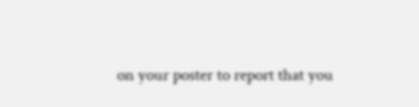on your poster to report that you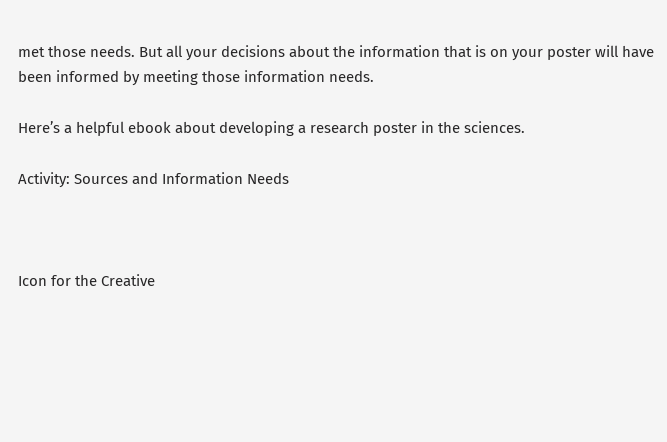met those needs. But all your decisions about the information that is on your poster will have been informed by meeting those information needs.

Here’s a helpful ebook about developing a research poster in the sciences.

Activity: Sources and Information Needs



Icon for the Creative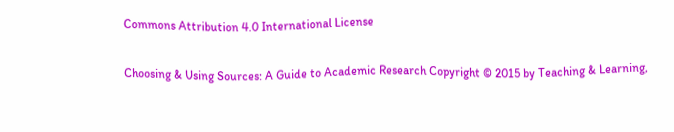Commons Attribution 4.0 International License

Choosing & Using Sources: A Guide to Academic Research Copyright © 2015 by Teaching & Learning,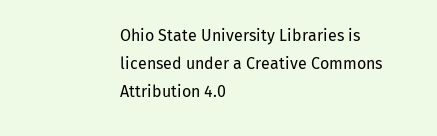Ohio State University Libraries is licensed under a Creative Commons Attribution 4.0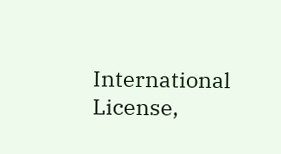International License,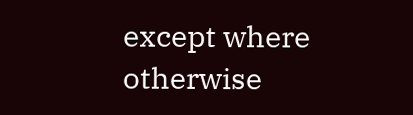except where otherwise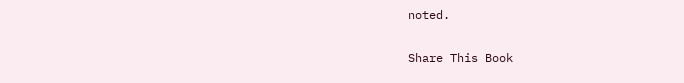noted.

Share This Book